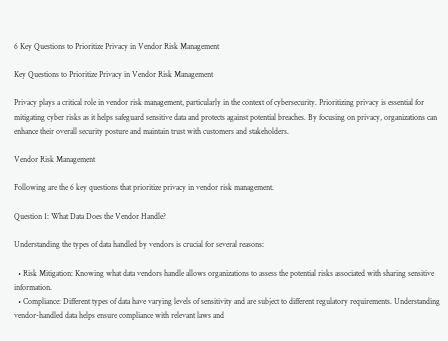6 Key Questions to Prioritize Privacy in Vendor Risk Management

Key Questions to Prioritize Privacy in Vendor Risk Management

Privacy plays a critical role in vendor risk management, particularly in the context of cybersecurity. Prioritizing privacy is essential for mitigating cyber risks as it helps safeguard sensitive data and protects against potential breaches. By focusing on privacy, organizations can enhance their overall security posture and maintain trust with customers and stakeholders.

Vendor Risk Management

Following are the 6 key questions that prioritize privacy in vendor risk management.

Question 1: What Data Does the Vendor Handle?

Understanding the types of data handled by vendors is crucial for several reasons:

  • Risk Mitigation: Knowing what data vendors handle allows organizations to assess the potential risks associated with sharing sensitive information.
  • Compliance: Different types of data have varying levels of sensitivity and are subject to different regulatory requirements. Understanding vendor-handled data helps ensure compliance with relevant laws and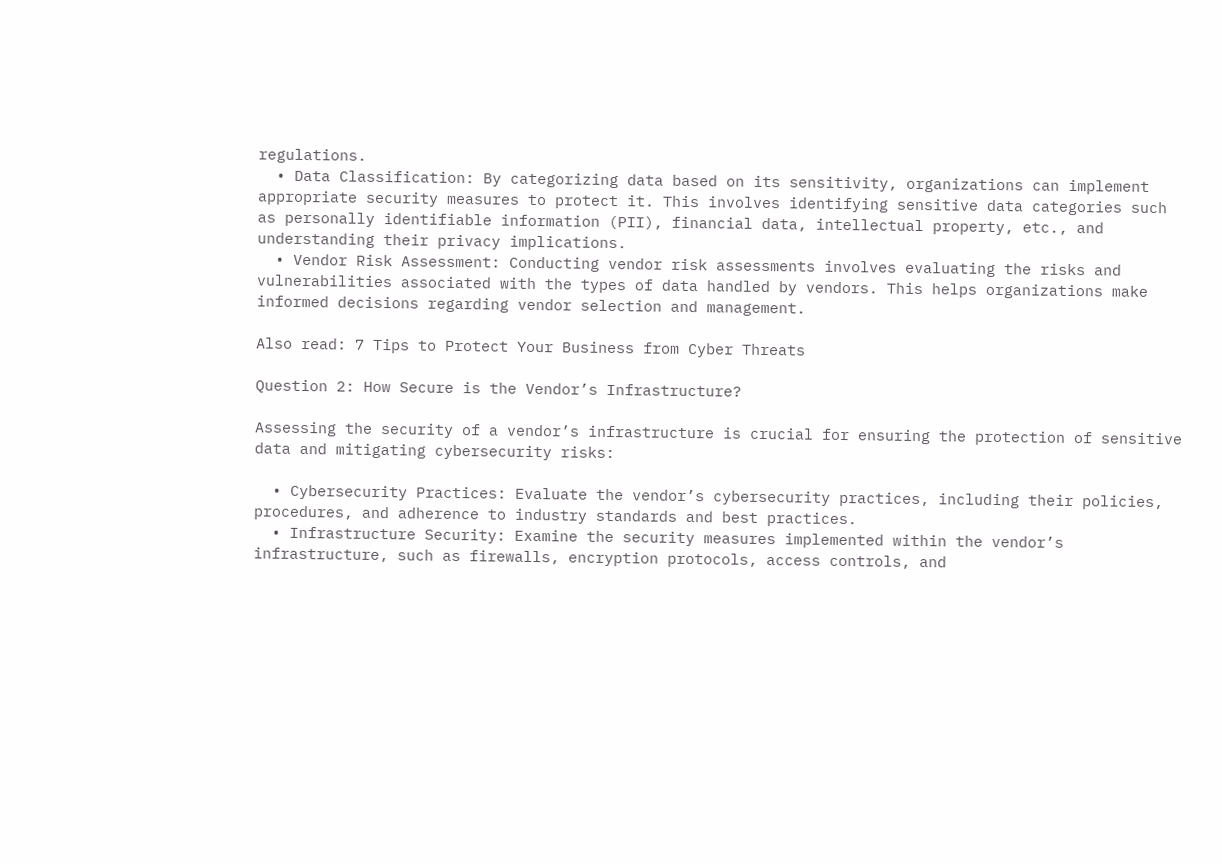regulations.
  • Data Classification: By categorizing data based on its sensitivity, organizations can implement appropriate security measures to protect it. This involves identifying sensitive data categories such as personally identifiable information (PII), financial data, intellectual property, etc., and understanding their privacy implications.
  • Vendor Risk Assessment: Conducting vendor risk assessments involves evaluating the risks and vulnerabilities associated with the types of data handled by vendors. This helps organizations make informed decisions regarding vendor selection and management.

Also read: 7 Tips to Protect Your Business from Cyber Threats

Question 2: How Secure is the Vendor’s Infrastructure?

Assessing the security of a vendor’s infrastructure is crucial for ensuring the protection of sensitive data and mitigating cybersecurity risks:

  • Cybersecurity Practices: Evaluate the vendor’s cybersecurity practices, including their policies, procedures, and adherence to industry standards and best practices.
  • Infrastructure Security: Examine the security measures implemented within the vendor’s infrastructure, such as firewalls, encryption protocols, access controls, and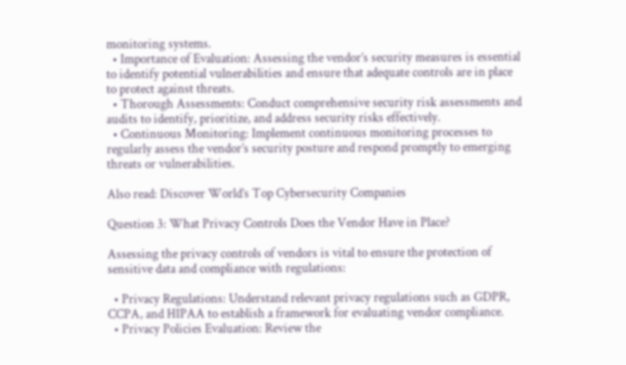monitoring systems.
  • Importance of Evaluation: Assessing the vendor’s security measures is essential to identify potential vulnerabilities and ensure that adequate controls are in place to protect against threats.
  • Thorough Assessments: Conduct comprehensive security risk assessments and audits to identify, prioritize, and address security risks effectively.
  • Continuous Monitoring: Implement continuous monitoring processes to regularly assess the vendor’s security posture and respond promptly to emerging threats or vulnerabilities.

Also read: Discover World’s Top Cybersecurity Companies

Question 3: What Privacy Controls Does the Vendor Have in Place?

Assessing the privacy controls of vendors is vital to ensure the protection of sensitive data and compliance with regulations:

  • Privacy Regulations: Understand relevant privacy regulations such as GDPR, CCPA, and HIPAA to establish a framework for evaluating vendor compliance.
  • Privacy Policies Evaluation: Review the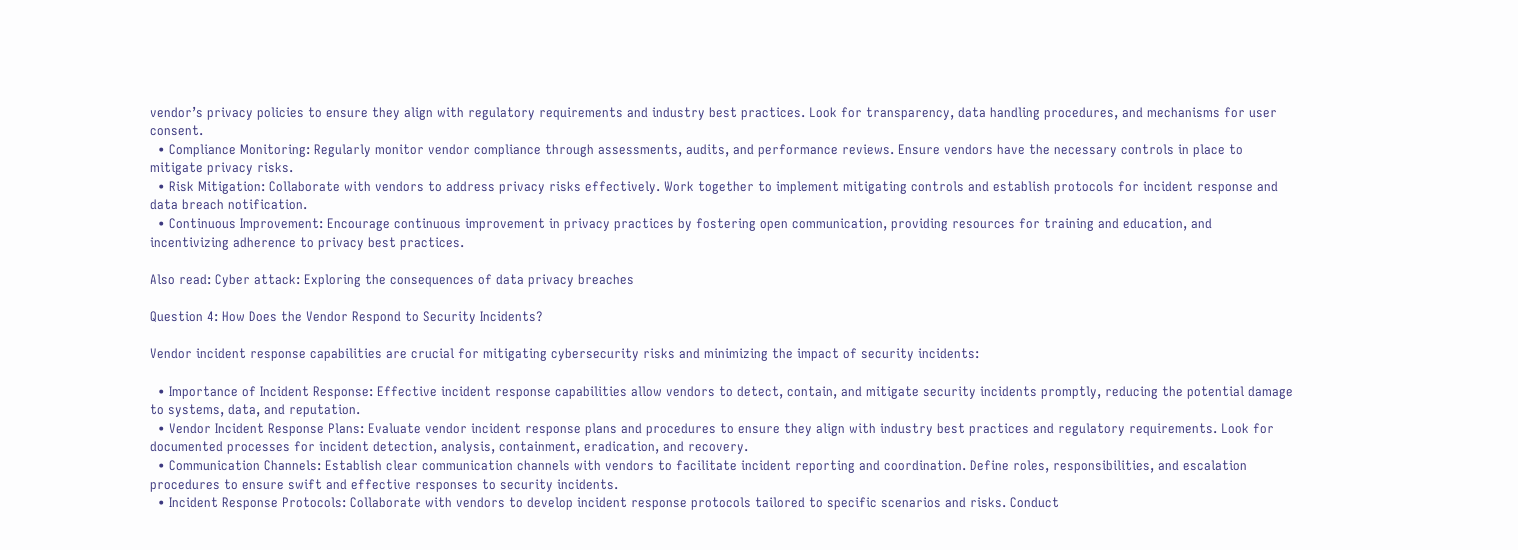vendor’s privacy policies to ensure they align with regulatory requirements and industry best practices. Look for transparency, data handling procedures, and mechanisms for user consent.
  • Compliance Monitoring: Regularly monitor vendor compliance through assessments, audits, and performance reviews. Ensure vendors have the necessary controls in place to mitigate privacy risks.
  • Risk Mitigation: Collaborate with vendors to address privacy risks effectively. Work together to implement mitigating controls and establish protocols for incident response and data breach notification.
  • Continuous Improvement: Encourage continuous improvement in privacy practices by fostering open communication, providing resources for training and education, and incentivizing adherence to privacy best practices.

Also read: Cyber attack: Exploring the consequences of data privacy breaches

Question 4: How Does the Vendor Respond to Security Incidents?

Vendor incident response capabilities are crucial for mitigating cybersecurity risks and minimizing the impact of security incidents:

  • Importance of Incident Response: Effective incident response capabilities allow vendors to detect, contain, and mitigate security incidents promptly, reducing the potential damage to systems, data, and reputation.
  • Vendor Incident Response Plans: Evaluate vendor incident response plans and procedures to ensure they align with industry best practices and regulatory requirements. Look for documented processes for incident detection, analysis, containment, eradication, and recovery.
  • Communication Channels: Establish clear communication channels with vendors to facilitate incident reporting and coordination. Define roles, responsibilities, and escalation procedures to ensure swift and effective responses to security incidents.
  • Incident Response Protocols: Collaborate with vendors to develop incident response protocols tailored to specific scenarios and risks. Conduct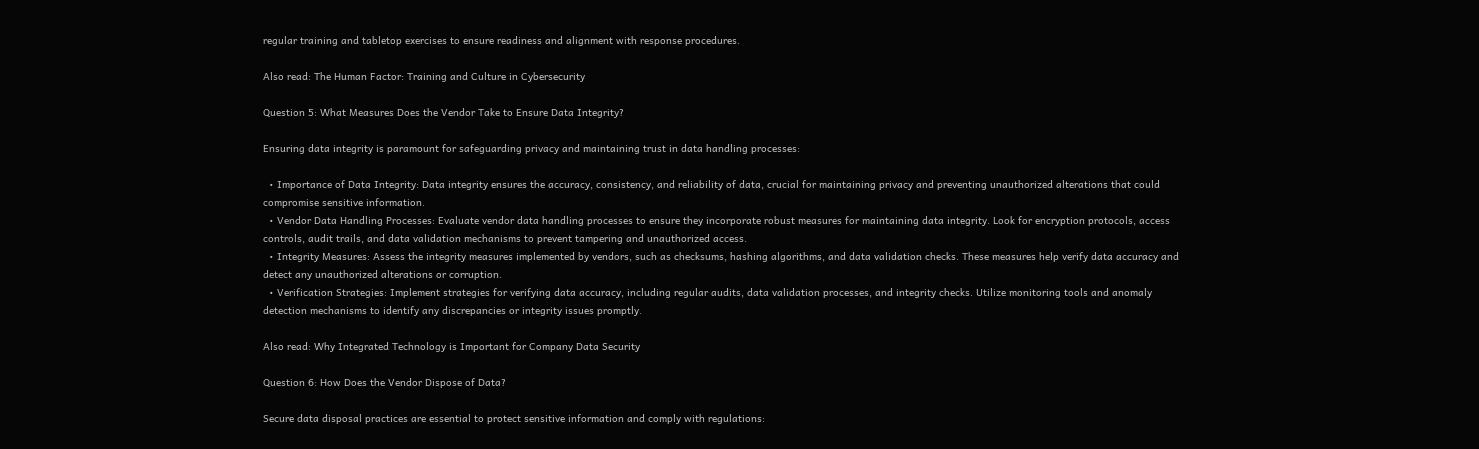regular training and tabletop exercises to ensure readiness and alignment with response procedures.

Also read: The Human Factor: Training and Culture in Cybersecurity

Question 5: What Measures Does the Vendor Take to Ensure Data Integrity?

Ensuring data integrity is paramount for safeguarding privacy and maintaining trust in data handling processes:

  • Importance of Data Integrity: Data integrity ensures the accuracy, consistency, and reliability of data, crucial for maintaining privacy and preventing unauthorized alterations that could compromise sensitive information.
  • Vendor Data Handling Processes: Evaluate vendor data handling processes to ensure they incorporate robust measures for maintaining data integrity. Look for encryption protocols, access controls, audit trails, and data validation mechanisms to prevent tampering and unauthorized access.
  • Integrity Measures: Assess the integrity measures implemented by vendors, such as checksums, hashing algorithms, and data validation checks. These measures help verify data accuracy and detect any unauthorized alterations or corruption.
  • Verification Strategies: Implement strategies for verifying data accuracy, including regular audits, data validation processes, and integrity checks. Utilize monitoring tools and anomaly detection mechanisms to identify any discrepancies or integrity issues promptly.

Also read: Why Integrated Technology is Important for Company Data Security

Question 6: How Does the Vendor Dispose of Data?

Secure data disposal practices are essential to protect sensitive information and comply with regulations: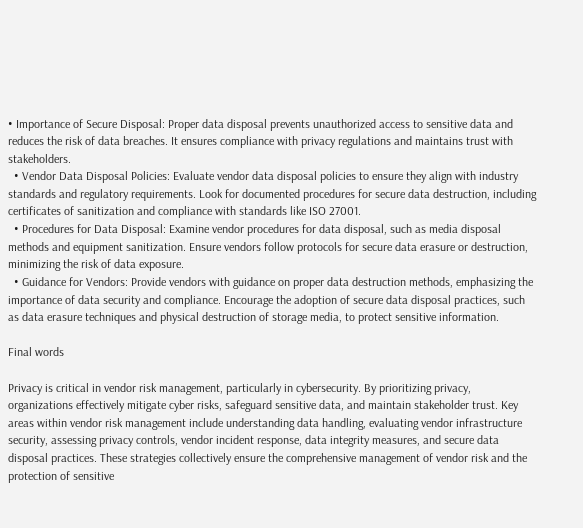• Importance of Secure Disposal: Proper data disposal prevents unauthorized access to sensitive data and reduces the risk of data breaches. It ensures compliance with privacy regulations and maintains trust with stakeholders.
  • Vendor Data Disposal Policies: Evaluate vendor data disposal policies to ensure they align with industry standards and regulatory requirements. Look for documented procedures for secure data destruction, including certificates of sanitization and compliance with standards like ISO 27001.
  • Procedures for Data Disposal: Examine vendor procedures for data disposal, such as media disposal methods and equipment sanitization. Ensure vendors follow protocols for secure data erasure or destruction, minimizing the risk of data exposure.
  • Guidance for Vendors: Provide vendors with guidance on proper data destruction methods, emphasizing the importance of data security and compliance. Encourage the adoption of secure data disposal practices, such as data erasure techniques and physical destruction of storage media, to protect sensitive information.

Final words

Privacy is critical in vendor risk management, particularly in cybersecurity. By prioritizing privacy, organizations effectively mitigate cyber risks, safeguard sensitive data, and maintain stakeholder trust. Key areas within vendor risk management include understanding data handling, evaluating vendor infrastructure security, assessing privacy controls, vendor incident response, data integrity measures, and secure data disposal practices. These strategies collectively ensure the comprehensive management of vendor risk and the protection of sensitive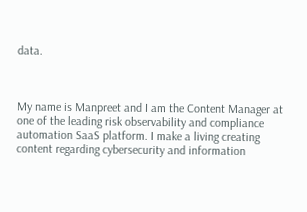data.



My name is Manpreet and I am the Content Manager at one of the leading risk observability and compliance automation SaaS platform. I make a living creating content regarding cybersecurity and information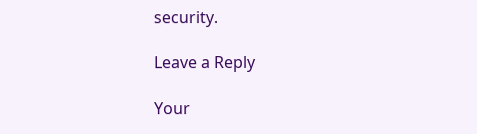security.

Leave a Reply

Your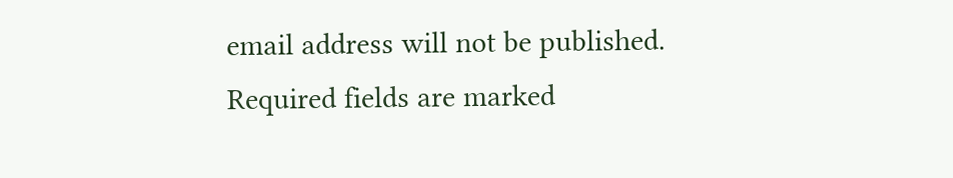email address will not be published. Required fields are marked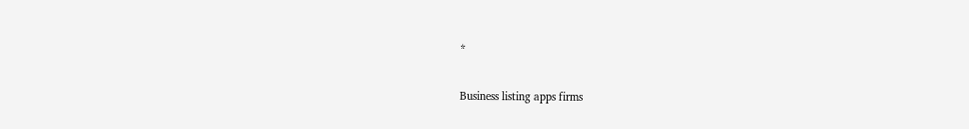*

Business listing apps firms